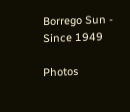Borrego Sun - Since 1949

Photos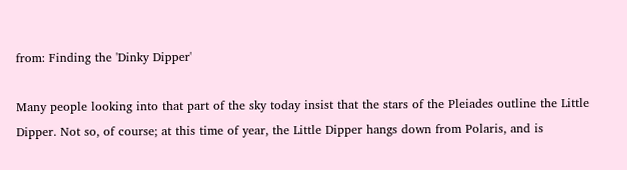from: Finding the 'Dinky Dipper'

Many people looking into that part of the sky today insist that the stars of the Pleiades outline the Little Dipper. Not so, of course; at this time of year, the Little Dipper hangs down from Polaris, and is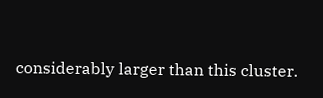considerably larger than this cluster.